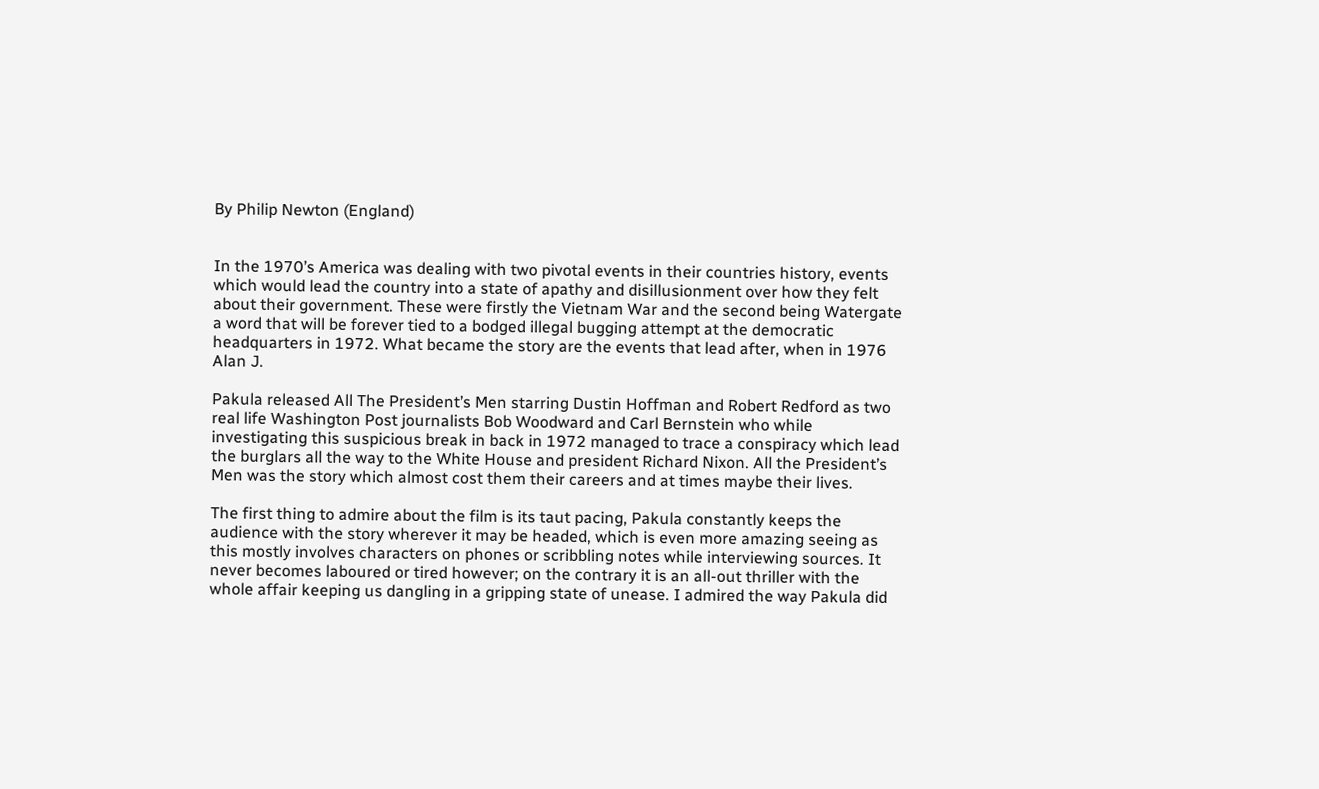By Philip Newton (England)


In the 1970’s America was dealing with two pivotal events in their countries history, events which would lead the country into a state of apathy and disillusionment over how they felt about their government. These were firstly the Vietnam War and the second being Watergate a word that will be forever tied to a bodged illegal bugging attempt at the democratic headquarters in 1972. What became the story are the events that lead after, when in 1976 Alan J.

Pakula released All The President’s Men starring Dustin Hoffman and Robert Redford as two real life Washington Post journalists Bob Woodward and Carl Bernstein who while investigating this suspicious break in back in 1972 managed to trace a conspiracy which lead the burglars all the way to the White House and president Richard Nixon. All the President’s Men was the story which almost cost them their careers and at times maybe their lives.

The first thing to admire about the film is its taut pacing, Pakula constantly keeps the audience with the story wherever it may be headed, which is even more amazing seeing as this mostly involves characters on phones or scribbling notes while interviewing sources. It never becomes laboured or tired however; on the contrary it is an all-out thriller with the whole affair keeping us dangling in a gripping state of unease. I admired the way Pakula did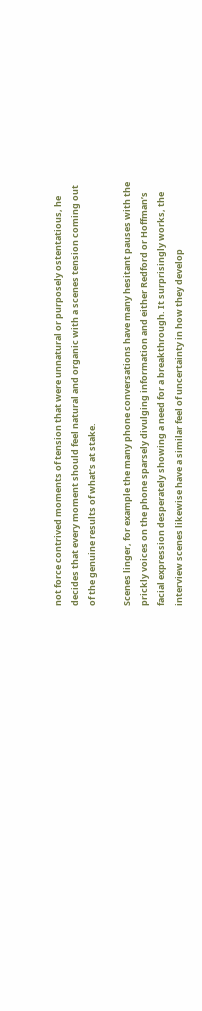not force contrived moments of tension that were unnatural or purposely ostentatious, he decides that every moment should feel natural and organic with a scenes tension coming out of the genuine results of what’s at stake.

Scenes linger, for example the many phone conversations have many hesitant pauses with the prickly voices on the phone sparsely divulging information and either Redford or Hoffman’s facial expression desperately showing a need for a breakthrough. It surprisingly works, the interview scenes likewise have a similar feel of uncertainty in how they develop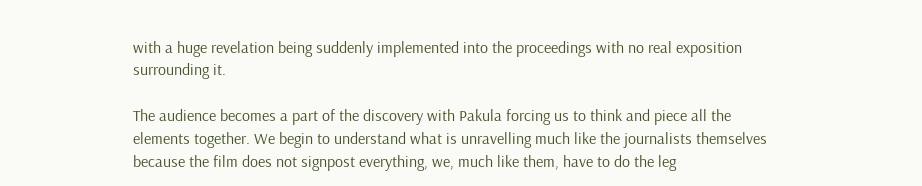with a huge revelation being suddenly implemented into the proceedings with no real exposition surrounding it.

The audience becomes a part of the discovery with Pakula forcing us to think and piece all the elements together. We begin to understand what is unravelling much like the journalists themselves because the film does not signpost everything, we, much like them, have to do the leg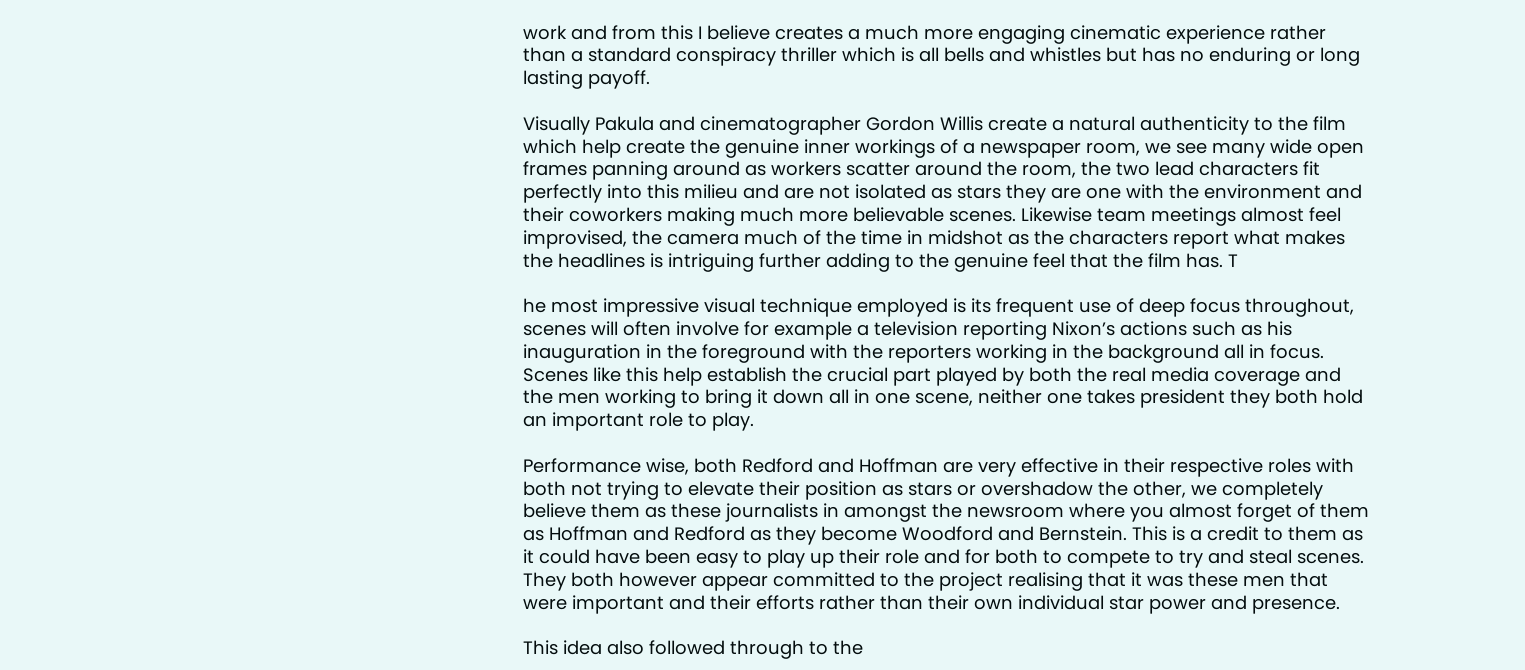work and from this I believe creates a much more engaging cinematic experience rather than a standard conspiracy thriller which is all bells and whistles but has no enduring or long lasting payoff.

Visually Pakula and cinematographer Gordon Willis create a natural authenticity to the film which help create the genuine inner workings of a newspaper room, we see many wide open frames panning around as workers scatter around the room, the two lead characters fit perfectly into this milieu and are not isolated as stars they are one with the environment and their coworkers making much more believable scenes. Likewise team meetings almost feel improvised, the camera much of the time in midshot as the characters report what makes the headlines is intriguing further adding to the genuine feel that the film has. T

he most impressive visual technique employed is its frequent use of deep focus throughout, scenes will often involve for example a television reporting Nixon’s actions such as his inauguration in the foreground with the reporters working in the background all in focus. Scenes like this help establish the crucial part played by both the real media coverage and the men working to bring it down all in one scene, neither one takes president they both hold an important role to play.

Performance wise, both Redford and Hoffman are very effective in their respective roles with both not trying to elevate their position as stars or overshadow the other, we completely believe them as these journalists in amongst the newsroom where you almost forget of them as Hoffman and Redford as they become Woodford and Bernstein. This is a credit to them as it could have been easy to play up their role and for both to compete to try and steal scenes. They both however appear committed to the project realising that it was these men that were important and their efforts rather than their own individual star power and presence.

This idea also followed through to the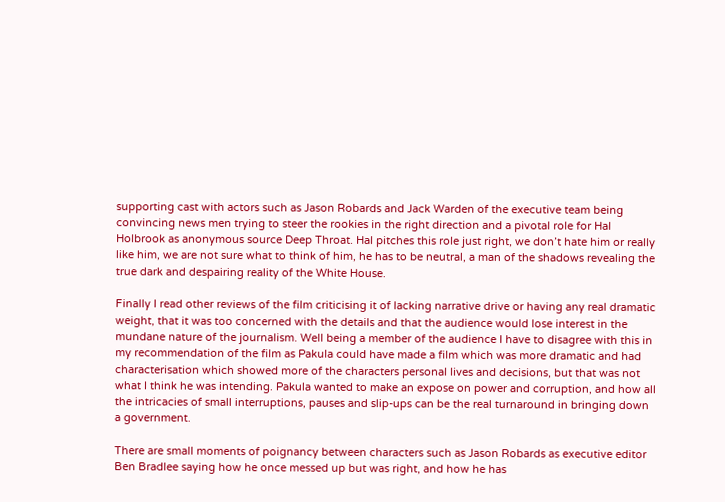supporting cast with actors such as Jason Robards and Jack Warden of the executive team being convincing news men trying to steer the rookies in the right direction and a pivotal role for Hal Holbrook as anonymous source Deep Throat. Hal pitches this role just right, we don’t hate him or really like him, we are not sure what to think of him, he has to be neutral, a man of the shadows revealing the true dark and despairing reality of the White House.

Finally I read other reviews of the film criticising it of lacking narrative drive or having any real dramatic weight, that it was too concerned with the details and that the audience would lose interest in the mundane nature of the journalism. Well being a member of the audience I have to disagree with this in my recommendation of the film as Pakula could have made a film which was more dramatic and had characterisation which showed more of the characters personal lives and decisions, but that was not what I think he was intending. Pakula wanted to make an expose on power and corruption, and how all the intricacies of small interruptions, pauses and slip-ups can be the real turnaround in bringing down a government.

There are small moments of poignancy between characters such as Jason Robards as executive editor Ben Bradlee saying how he once messed up but was right, and how he has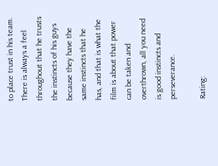to place trust in his team. There is always a feel throughout that he trusts the instincts of his guys because they have the same instincts that he has, and that is what the film is about that power can be taken and overthrown, all you need is good instincts and perseverance.

Rating: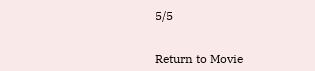5/5


Return to Movie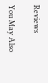Reviews

You May Also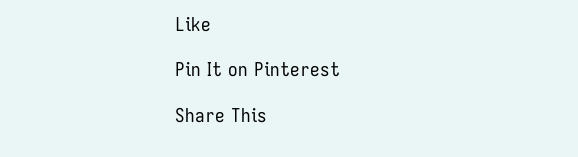Like

Pin It on Pinterest

Share This